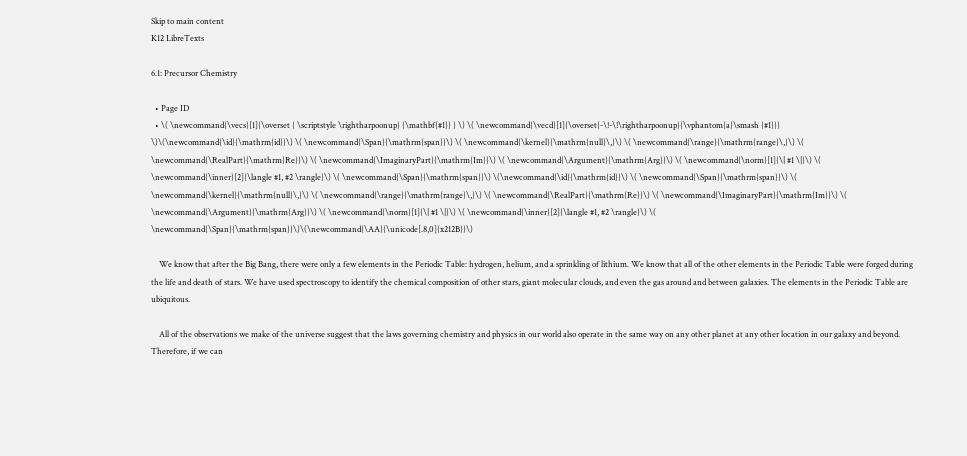Skip to main content
K12 LibreTexts

6.1: Precursor Chemistry

  • Page ID
  • \( \newcommand{\vecs}[1]{\overset { \scriptstyle \rightharpoonup} {\mathbf{#1}} } \) \( \newcommand{\vecd}[1]{\overset{-\!-\!\rightharpoonup}{\vphantom{a}\smash {#1}}} \)\(\newcommand{\id}{\mathrm{id}}\) \( \newcommand{\Span}{\mathrm{span}}\) \( \newcommand{\kernel}{\mathrm{null}\,}\) \( \newcommand{\range}{\mathrm{range}\,}\) \( \newcommand{\RealPart}{\mathrm{Re}}\) \( \newcommand{\ImaginaryPart}{\mathrm{Im}}\) \( \newcommand{\Argument}{\mathrm{Arg}}\) \( \newcommand{\norm}[1]{\| #1 \|}\) \( \newcommand{\inner}[2]{\langle #1, #2 \rangle}\) \( \newcommand{\Span}{\mathrm{span}}\) \(\newcommand{\id}{\mathrm{id}}\) \( \newcommand{\Span}{\mathrm{span}}\) \( \newcommand{\kernel}{\mathrm{null}\,}\) \( \newcommand{\range}{\mathrm{range}\,}\) \( \newcommand{\RealPart}{\mathrm{Re}}\) \( \newcommand{\ImaginaryPart}{\mathrm{Im}}\) \( \newcommand{\Argument}{\mathrm{Arg}}\) \( \newcommand{\norm}[1]{\| #1 \|}\) \( \newcommand{\inner}[2]{\langle #1, #2 \rangle}\) \( \newcommand{\Span}{\mathrm{span}}\)\(\newcommand{\AA}{\unicode[.8,0]{x212B}}\)

    We know that after the Big Bang, there were only a few elements in the Periodic Table: hydrogen, helium, and a sprinkling of lithium. We know that all of the other elements in the Periodic Table were forged during the life and death of stars. We have used spectroscopy to identify the chemical composition of other stars, giant molecular clouds, and even the gas around and between galaxies. The elements in the Periodic Table are ubiquitous.

    All of the observations we make of the universe suggest that the laws governing chemistry and physics in our world also operate in the same way on any other planet at any other location in our galaxy and beyond. Therefore, if we can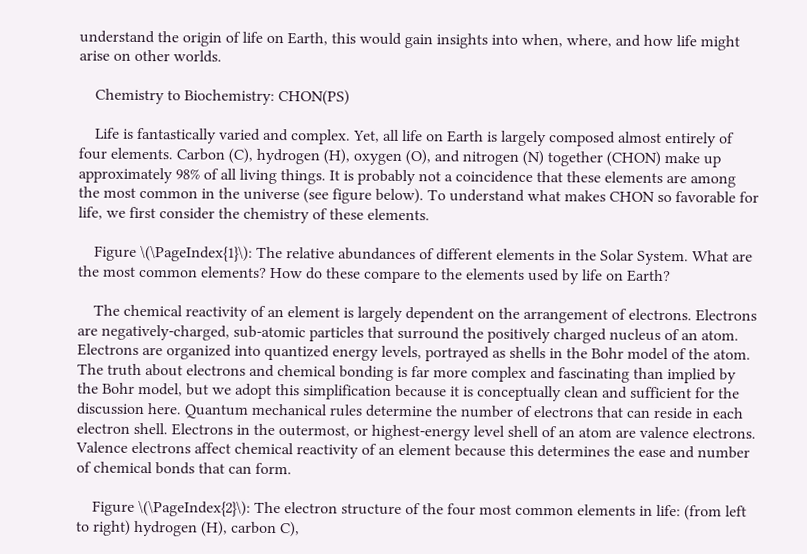understand the origin of life on Earth, this would gain insights into when, where, and how life might arise on other worlds.

    Chemistry to Biochemistry: CHON(PS)

    Life is fantastically varied and complex. Yet, all life on Earth is largely composed almost entirely of four elements. Carbon (C), hydrogen (H), oxygen (O), and nitrogen (N) together (CHON) make up approximately 98% of all living things. It is probably not a coincidence that these elements are among the most common in the universe (see figure below). To understand what makes CHON so favorable for life, we first consider the chemistry of these elements.

    Figure \(\PageIndex{1}\): The relative abundances of different elements in the Solar System. What are the most common elements? How do these compare to the elements used by life on Earth?

    The chemical reactivity of an element is largely dependent on the arrangement of electrons. Electrons are negatively-charged, sub-atomic particles that surround the positively charged nucleus of an atom. Electrons are organized into quantized energy levels, portrayed as shells in the Bohr model of the atom. The truth about electrons and chemical bonding is far more complex and fascinating than implied by the Bohr model, but we adopt this simplification because it is conceptually clean and sufficient for the discussion here. Quantum mechanical rules determine the number of electrons that can reside in each electron shell. Electrons in the outermost, or highest-energy level shell of an atom are valence electrons. Valence electrons affect chemical reactivity of an element because this determines the ease and number of chemical bonds that can form.

    Figure \(\PageIndex{2}\): The electron structure of the four most common elements in life: (from left to right) hydrogen (H), carbon C),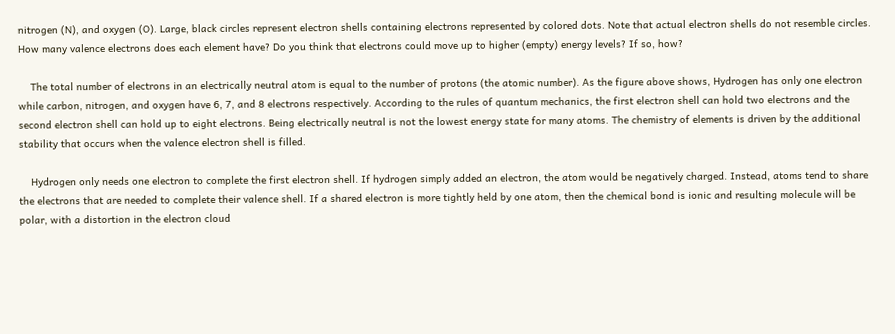nitrogen (N), and oxygen (O). Large, black circles represent electron shells containing electrons represented by colored dots. Note that actual electron shells do not resemble circles. How many valence electrons does each element have? Do you think that electrons could move up to higher (empty) energy levels? If so, how?

    The total number of electrons in an electrically neutral atom is equal to the number of protons (the atomic number). As the figure above shows, Hydrogen has only one electron while carbon, nitrogen, and oxygen have 6, 7, and 8 electrons respectively. According to the rules of quantum mechanics, the first electron shell can hold two electrons and the second electron shell can hold up to eight electrons. Being electrically neutral is not the lowest energy state for many atoms. The chemistry of elements is driven by the additional stability that occurs when the valence electron shell is filled.

    Hydrogen only needs one electron to complete the first electron shell. If hydrogen simply added an electron, the atom would be negatively charged. Instead, atoms tend to share the electrons that are needed to complete their valence shell. If a shared electron is more tightly held by one atom, then the chemical bond is ionic and resulting molecule will be polar, with a distortion in the electron cloud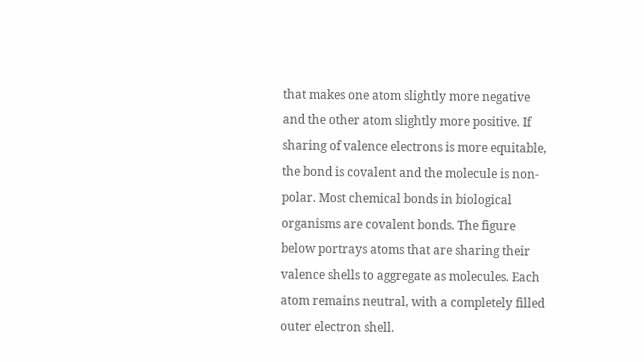that makes one atom slightly more negative and the other atom slightly more positive. If sharing of valence electrons is more equitable, the bond is covalent and the molecule is non-polar. Most chemical bonds in biological organisms are covalent bonds. The figure below portrays atoms that are sharing their valence shells to aggregate as molecules. Each atom remains neutral, with a completely filled outer electron shell.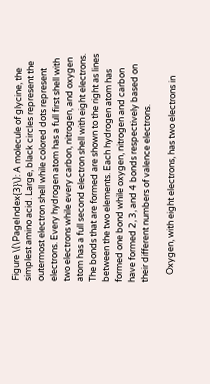Figure \(\PageIndex{3}\): A molecule of glycine, the simplest amino acid. Large, black circles represent the outermost electron shell while colored dots represent electrons. Every hydrogen atom has a full first shell with two electrons while every carbon, nitrogen, and oxygen atom has a full second electron shell with eight electrons. The bonds that are formed are shown to the right as lines between the two elements. Each hydrogen atom has formed one bond while oxygen, nitrogen and carbon have formed 2, 3, and 4 bonds respectively based on their different numbers of valence electrons.

    Oxygen, with eight electrons, has two electrons in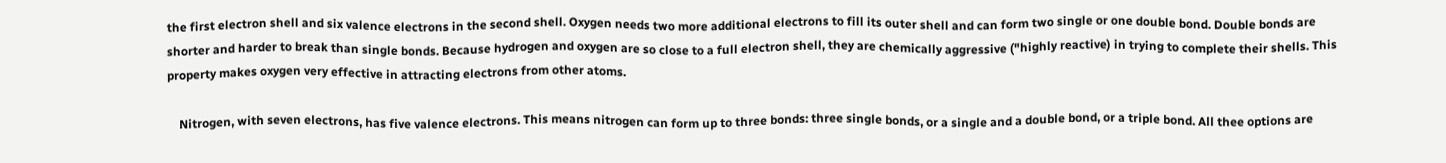the first electron shell and six valence electrons in the second shell. Oxygen needs two more additional electrons to fill its outer shell and can form two single or one double bond. Double bonds are shorter and harder to break than single bonds. Because hydrogen and oxygen are so close to a full electron shell, they are chemically aggressive ("highly reactive) in trying to complete their shells. This property makes oxygen very effective in attracting electrons from other atoms.

    Nitrogen, with seven electrons, has five valence electrons. This means nitrogen can form up to three bonds: three single bonds, or a single and a double bond, or a triple bond. All thee options are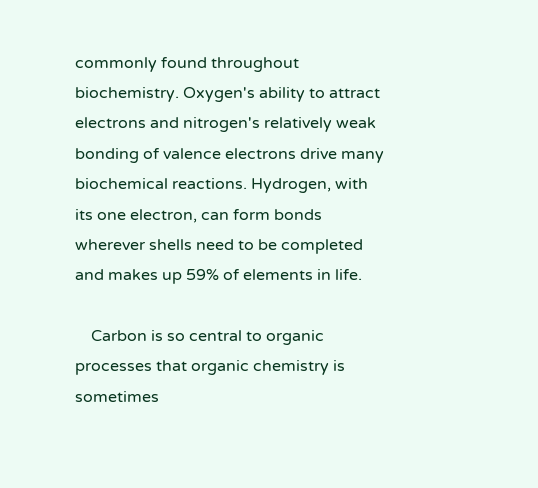commonly found throughout biochemistry. Oxygen's ability to attract electrons and nitrogen's relatively weak bonding of valence electrons drive many biochemical reactions. Hydrogen, with its one electron, can form bonds wherever shells need to be completed and makes up 59% of elements in life.

    Carbon is so central to organic processes that organic chemistry is sometimes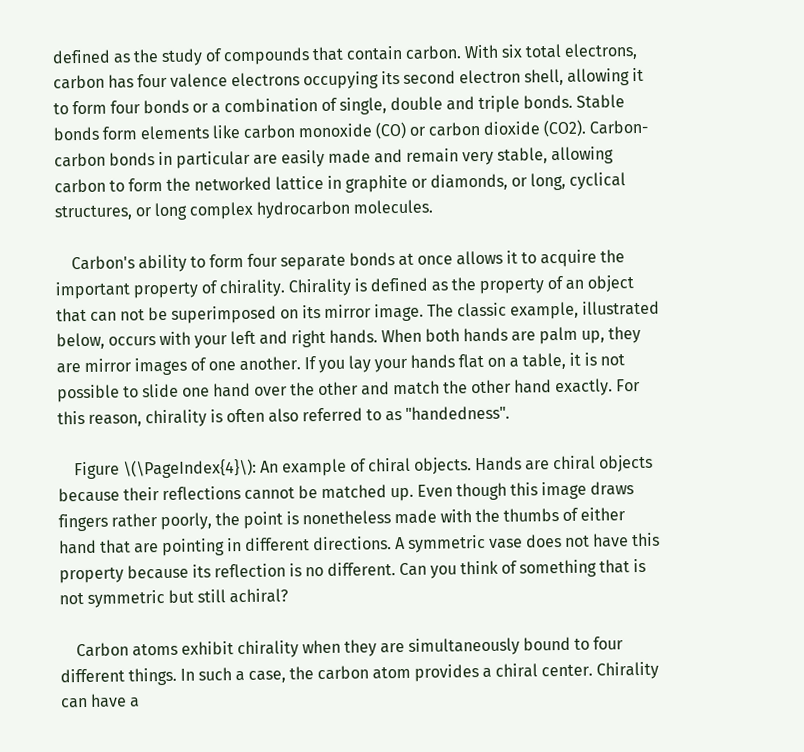defined as the study of compounds that contain carbon. With six total electrons, carbon has four valence electrons occupying its second electron shell, allowing it to form four bonds or a combination of single, double and triple bonds. Stable bonds form elements like carbon monoxide (CO) or carbon dioxide (CO2). Carbon-carbon bonds in particular are easily made and remain very stable, allowing carbon to form the networked lattice in graphite or diamonds, or long, cyclical structures, or long complex hydrocarbon molecules.

    Carbon's ability to form four separate bonds at once allows it to acquire the important property of chirality. Chirality is defined as the property of an object that can not be superimposed on its mirror image. The classic example, illustrated below, occurs with your left and right hands. When both hands are palm up, they are mirror images of one another. If you lay your hands flat on a table, it is not possible to slide one hand over the other and match the other hand exactly. For this reason, chirality is often also referred to as "handedness".

    Figure \(\PageIndex{4}\): An example of chiral objects. Hands are chiral objects because their reflections cannot be matched up. Even though this image draws fingers rather poorly, the point is nonetheless made with the thumbs of either hand that are pointing in different directions. A symmetric vase does not have this property because its reflection is no different. Can you think of something that is not symmetric but still achiral?

    Carbon atoms exhibit chirality when they are simultaneously bound to four different things. In such a case, the carbon atom provides a chiral center. Chirality can have a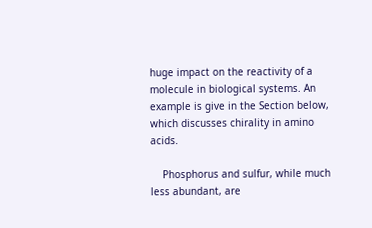huge impact on the reactivity of a molecule in biological systems. An example is give in the Section below, which discusses chirality in amino acids.

    Phosphorus and sulfur, while much less abundant, are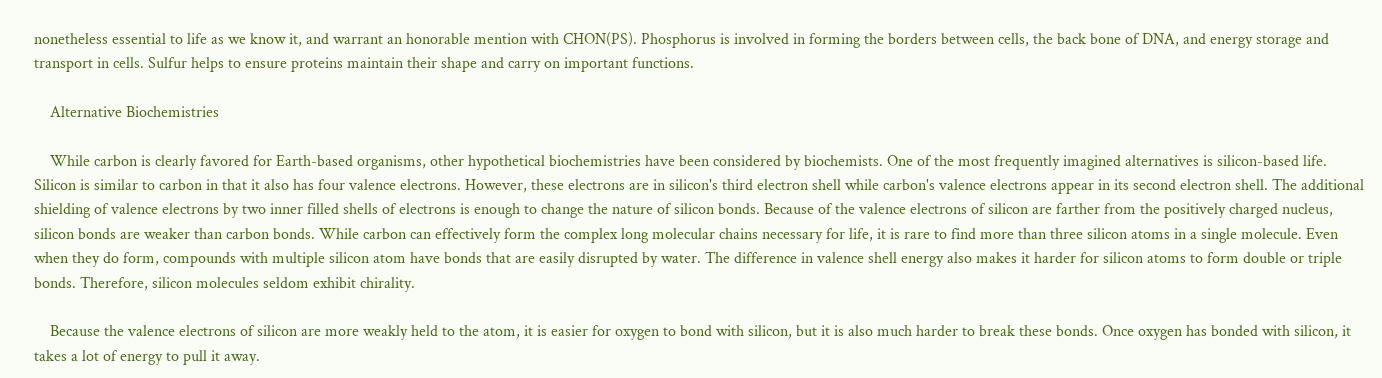nonetheless essential to life as we know it, and warrant an honorable mention with CHON(PS). Phosphorus is involved in forming the borders between cells, the back bone of DNA, and energy storage and transport in cells. Sulfur helps to ensure proteins maintain their shape and carry on important functions.

    Alternative Biochemistries

    While carbon is clearly favored for Earth-based organisms, other hypothetical biochemistries have been considered by biochemists. One of the most frequently imagined alternatives is silicon-based life. Silicon is similar to carbon in that it also has four valence electrons. However, these electrons are in silicon's third electron shell while carbon's valence electrons appear in its second electron shell. The additional shielding of valence electrons by two inner filled shells of electrons is enough to change the nature of silicon bonds. Because of the valence electrons of silicon are farther from the positively charged nucleus, silicon bonds are weaker than carbon bonds. While carbon can effectively form the complex long molecular chains necessary for life, it is rare to find more than three silicon atoms in a single molecule. Even when they do form, compounds with multiple silicon atom have bonds that are easily disrupted by water. The difference in valence shell energy also makes it harder for silicon atoms to form double or triple bonds. Therefore, silicon molecules seldom exhibit chirality.

    Because the valence electrons of silicon are more weakly held to the atom, it is easier for oxygen to bond with silicon, but it is also much harder to break these bonds. Once oxygen has bonded with silicon, it takes a lot of energy to pull it away.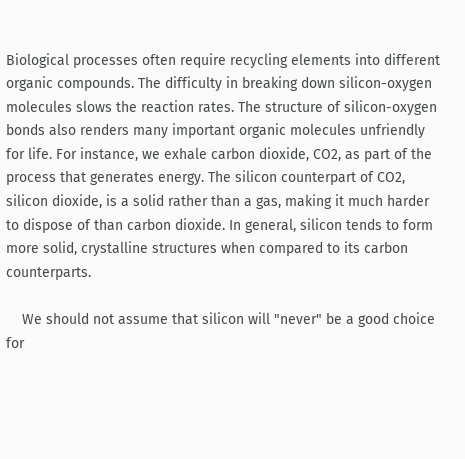Biological processes often require recycling elements into different organic compounds. The difficulty in breaking down silicon-oxygen molecules slows the reaction rates. The structure of silicon-oxygen bonds also renders many important organic molecules unfriendly for life. For instance, we exhale carbon dioxide, CO2, as part of the process that generates energy. The silicon counterpart of CO2, silicon dioxide, is a solid rather than a gas, making it much harder to dispose of than carbon dioxide. In general, silicon tends to form more solid, crystalline structures when compared to its carbon counterparts.

    We should not assume that silicon will "never" be a good choice for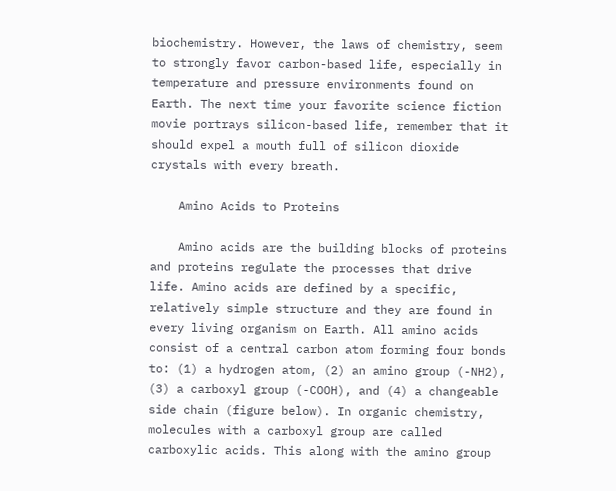biochemistry. However, the laws of chemistry, seem to strongly favor carbon-based life, especially in temperature and pressure environments found on Earth. The next time your favorite science fiction movie portrays silicon-based life, remember that it should expel a mouth full of silicon dioxide crystals with every breath.

    Amino Acids to Proteins

    Amino acids are the building blocks of proteins and proteins regulate the processes that drive life. Amino acids are defined by a specific, relatively simple structure and they are found in every living organism on Earth. All amino acids consist of a central carbon atom forming four bonds to: (1) a hydrogen atom, (2) an amino group (-NH2), (3) a carboxyl group (-COOH), and (4) a changeable side chain (figure below). In organic chemistry, molecules with a carboxyl group are called carboxylic acids. This along with the amino group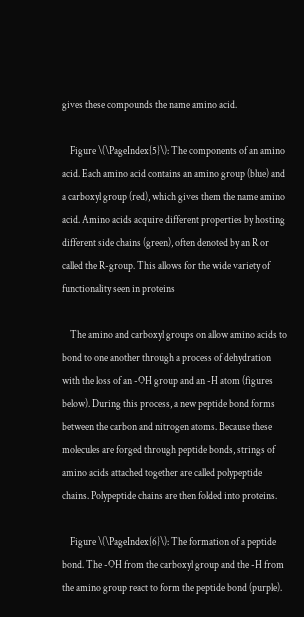gives these compounds the name amino acid.

    Figure \(\PageIndex{5}\): The components of an amino acid. Each amino acid contains an amino group (blue) and a carboxyl group (red), which gives them the name amino acid. Amino acids acquire different properties by hosting different side chains (green), often denoted by an R or called the R-group. This allows for the wide variety of functionality seen in proteins

    The amino and carboxyl groups on allow amino acids to bond to one another through a process of dehydration with the loss of an -OH group and an -H atom (figures below). During this process, a new peptide bond forms between the carbon and nitrogen atoms. Because these molecules are forged through peptide bonds, strings of amino acids attached together are called polypeptide chains. Polypeptide chains are then folded into proteins.

    Figure \(\PageIndex{6}\): The formation of a peptide bond. The -OH from the carboxyl group and the -H from the amino group react to form the peptide bond (purple).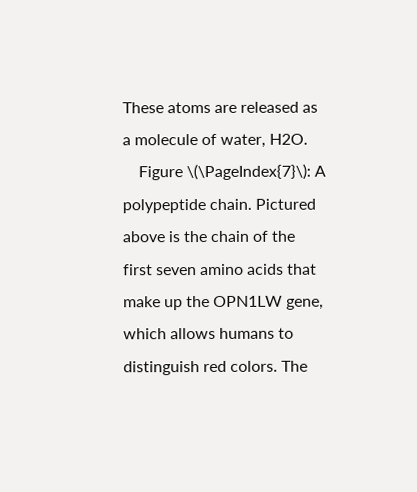These atoms are released as a molecule of water, H2O.
    Figure \(\PageIndex{7}\): A polypeptide chain. Pictured above is the chain of the first seven amino acids that make up the OPN1LW gene, which allows humans to distinguish red colors. The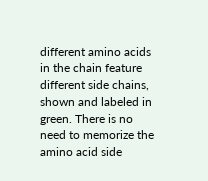different amino acids in the chain feature different side chains, shown and labeled in green. There is no need to memorize the amino acid side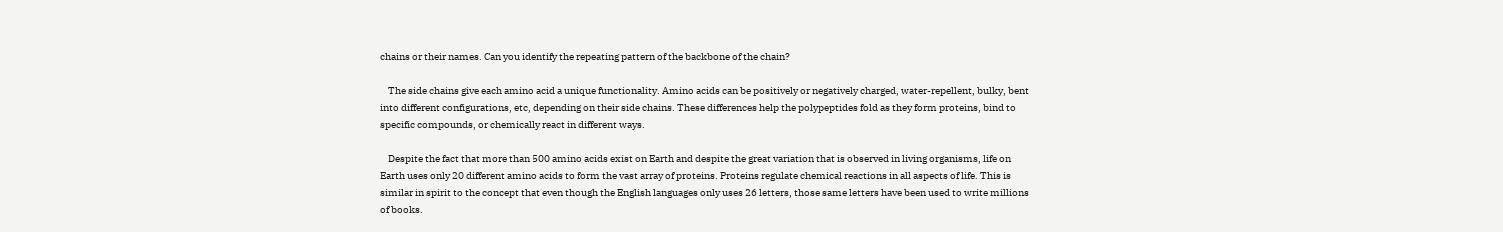chains or their names. Can you identify the repeating pattern of the backbone of the chain?

    The side chains give each amino acid a unique functionality. Amino acids can be positively or negatively charged, water-repellent, bulky, bent into different configurations, etc, depending on their side chains. These differences help the polypeptides fold as they form proteins, bind to specific compounds, or chemically react in different ways.

    Despite the fact that more than 500 amino acids exist on Earth and despite the great variation that is observed in living organisms, life on Earth uses only 20 different amino acids to form the vast array of proteins. Proteins regulate chemical reactions in all aspects of life. This is similar in spirit to the concept that even though the English languages only uses 26 letters, those same letters have been used to write millions of books.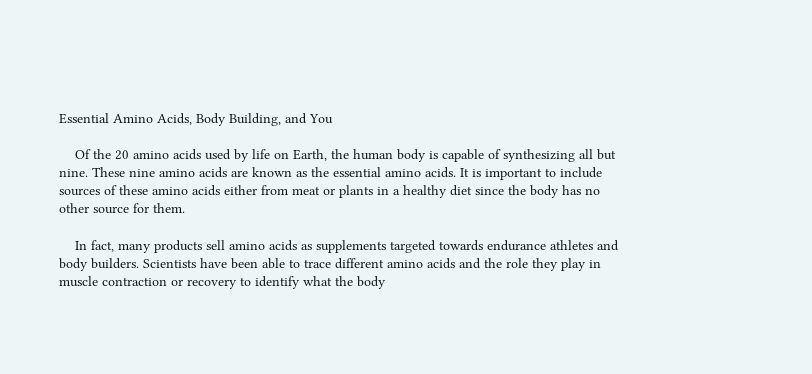Essential Amino Acids, Body Building, and You

    Of the 20 amino acids used by life on Earth, the human body is capable of synthesizing all but nine. These nine amino acids are known as the essential amino acids. It is important to include sources of these amino acids either from meat or plants in a healthy diet since the body has no other source for them.

    In fact, many products sell amino acids as supplements targeted towards endurance athletes and body builders. Scientists have been able to trace different amino acids and the role they play in muscle contraction or recovery to identify what the body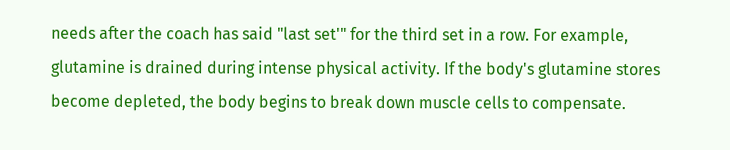needs after the coach has said "last set'" for the third set in a row. For example, glutamine is drained during intense physical activity. If the body's glutamine stores become depleted, the body begins to break down muscle cells to compensate.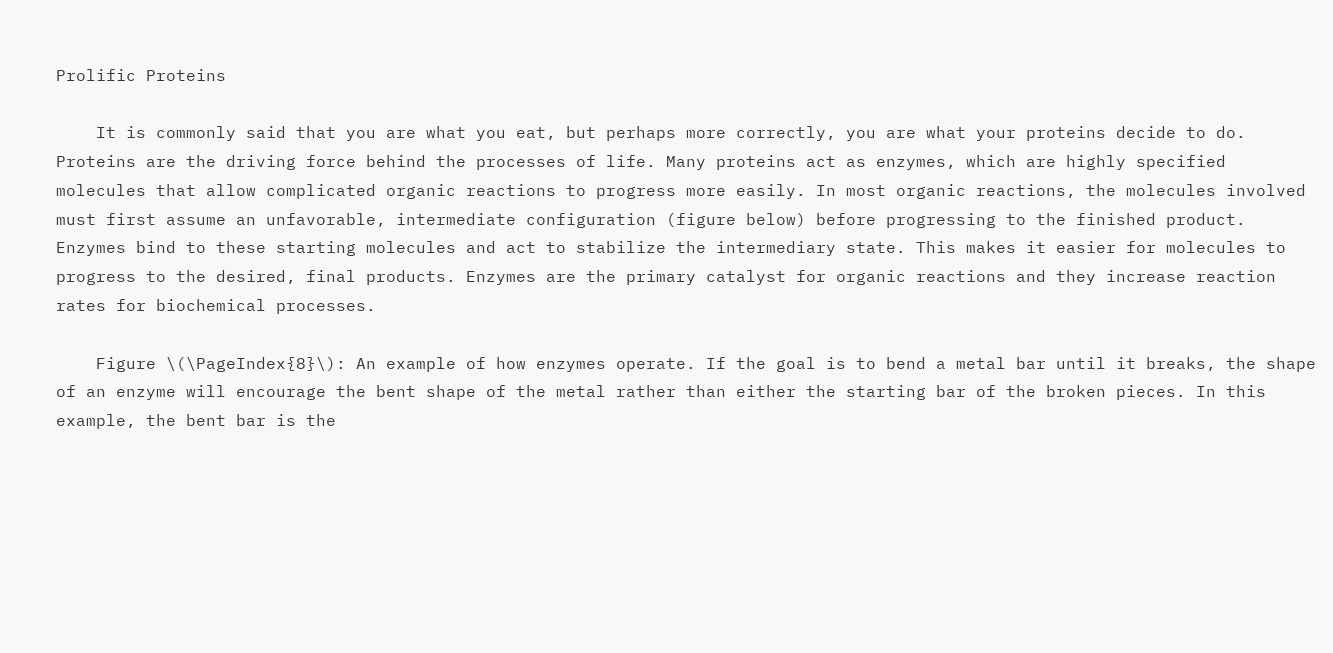Prolific Proteins

    It is commonly said that you are what you eat, but perhaps more correctly, you are what your proteins decide to do. Proteins are the driving force behind the processes of life. Many proteins act as enzymes, which are highly specified molecules that allow complicated organic reactions to progress more easily. In most organic reactions, the molecules involved must first assume an unfavorable, intermediate configuration (figure below) before progressing to the finished product. Enzymes bind to these starting molecules and act to stabilize the intermediary state. This makes it easier for molecules to progress to the desired, final products. Enzymes are the primary catalyst for organic reactions and they increase reaction rates for biochemical processes.

    Figure \(\PageIndex{8}\): An example of how enzymes operate. If the goal is to bend a metal bar until it breaks, the shape of an enzyme will encourage the bent shape of the metal rather than either the starting bar of the broken pieces. In this example, the bent bar is the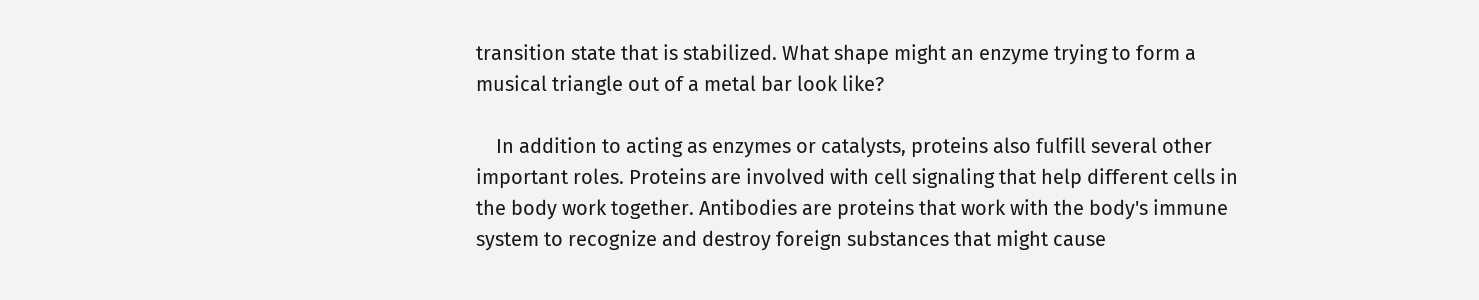transition state that is stabilized. What shape might an enzyme trying to form a musical triangle out of a metal bar look like?

    In addition to acting as enzymes or catalysts, proteins also fulfill several other important roles. Proteins are involved with cell signaling that help different cells in the body work together. Antibodies are proteins that work with the body's immune system to recognize and destroy foreign substances that might cause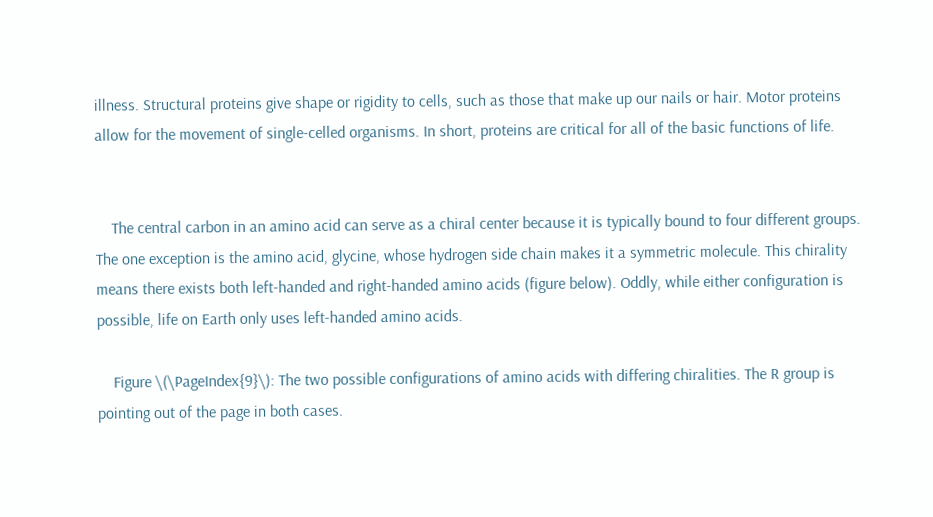illness. Structural proteins give shape or rigidity to cells, such as those that make up our nails or hair. Motor proteins allow for the movement of single-celled organisms. In short, proteins are critical for all of the basic functions of life.


    The central carbon in an amino acid can serve as a chiral center because it is typically bound to four different groups. The one exception is the amino acid, glycine, whose hydrogen side chain makes it a symmetric molecule. This chirality means there exists both left-handed and right-handed amino acids (figure below). Oddly, while either configuration is possible, life on Earth only uses left-handed amino acids.

    Figure \(\PageIndex{9}\): The two possible configurations of amino acids with differing chiralities. The R group is pointing out of the page in both cases.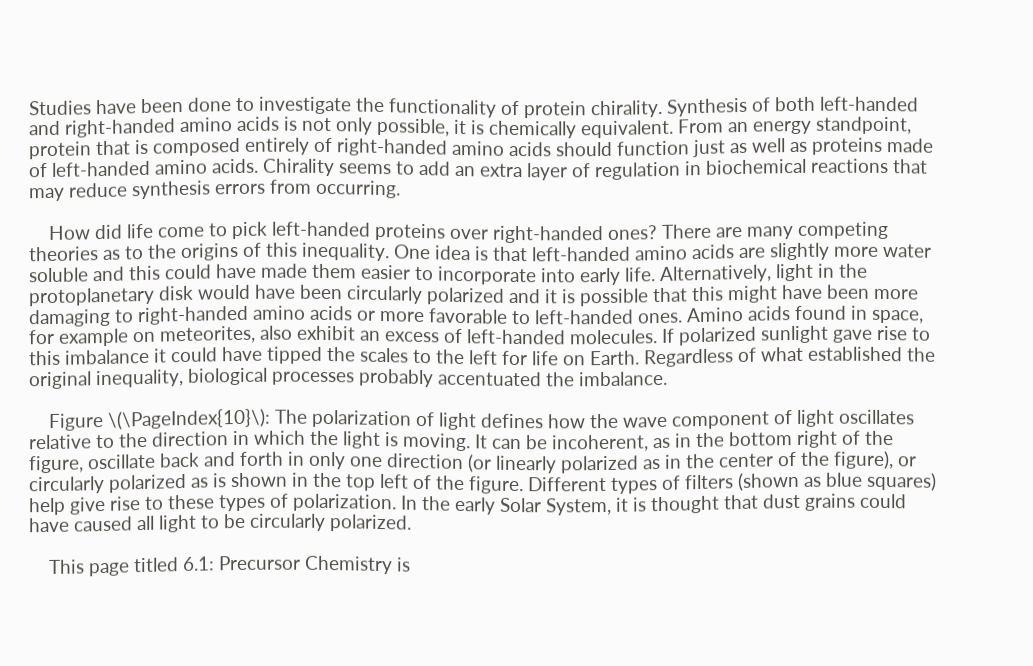Studies have been done to investigate the functionality of protein chirality. Synthesis of both left-handed and right-handed amino acids is not only possible, it is chemically equivalent. From an energy standpoint, protein that is composed entirely of right-handed amino acids should function just as well as proteins made of left-handed amino acids. Chirality seems to add an extra layer of regulation in biochemical reactions that may reduce synthesis errors from occurring.

    How did life come to pick left-handed proteins over right-handed ones? There are many competing theories as to the origins of this inequality. One idea is that left-handed amino acids are slightly more water soluble and this could have made them easier to incorporate into early life. Alternatively, light in the protoplanetary disk would have been circularly polarized and it is possible that this might have been more damaging to right-handed amino acids or more favorable to left-handed ones. Amino acids found in space, for example on meteorites, also exhibit an excess of left-handed molecules. If polarized sunlight gave rise to this imbalance it could have tipped the scales to the left for life on Earth. Regardless of what established the original inequality, biological processes probably accentuated the imbalance.

    Figure \(\PageIndex{10}\): The polarization of light defines how the wave component of light oscillates relative to the direction in which the light is moving. It can be incoherent, as in the bottom right of the figure, oscillate back and forth in only one direction (or linearly polarized as in the center of the figure), or circularly polarized as is shown in the top left of the figure. Different types of filters (shown as blue squares) help give rise to these types of polarization. In the early Solar System, it is thought that dust grains could have caused all light to be circularly polarized.

    This page titled 6.1: Precursor Chemistry is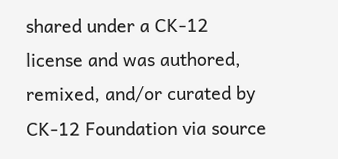shared under a CK-12 license and was authored, remixed, and/or curated by CK-12 Foundation via source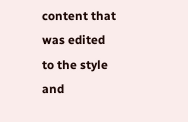content that was edited to the style and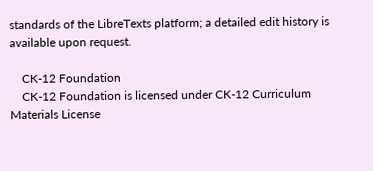standards of the LibreTexts platform; a detailed edit history is available upon request.

    CK-12 Foundation
    CK-12 Foundation is licensed under CK-12 Curriculum Materials License